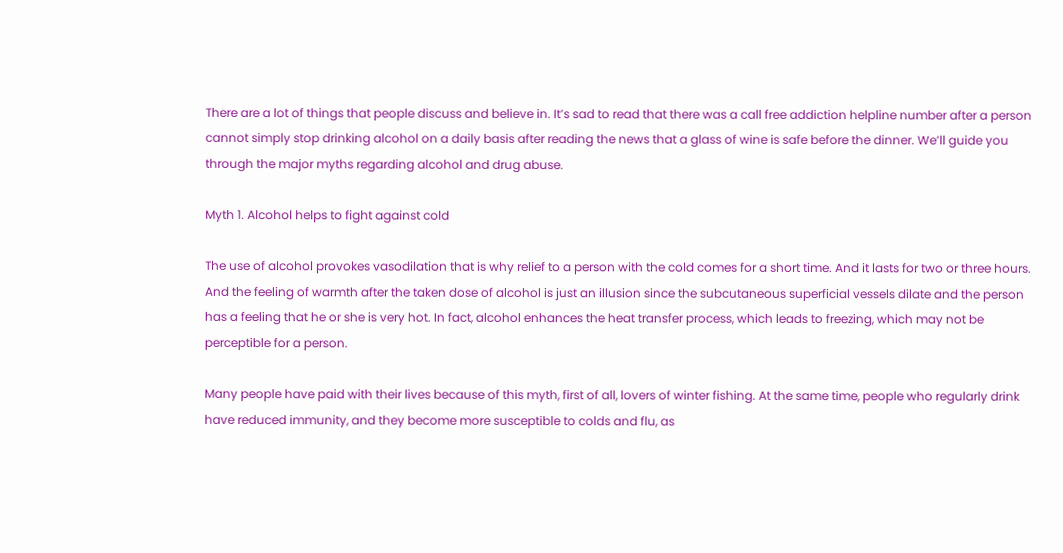There are a lot of things that people discuss and believe in. It’s sad to read that there was a call free addiction helpline number after a person cannot simply stop drinking alcohol on a daily basis after reading the news that a glass of wine is safe before the dinner. We’ll guide you through the major myths regarding alcohol and drug abuse.

Myth 1. Alcohol helps to fight against cold

The use of alcohol provokes vasodilation that is why relief to a person with the cold comes for a short time. And it lasts for two or three hours. And the feeling of warmth after the taken dose of alcohol is just an illusion since the subcutaneous superficial vessels dilate and the person has a feeling that he or she is very hot. In fact, alcohol enhances the heat transfer process, which leads to freezing, which may not be perceptible for a person.

Many people have paid with their lives because of this myth, first of all, lovers of winter fishing. At the same time, people who regularly drink have reduced immunity, and they become more susceptible to colds and flu, as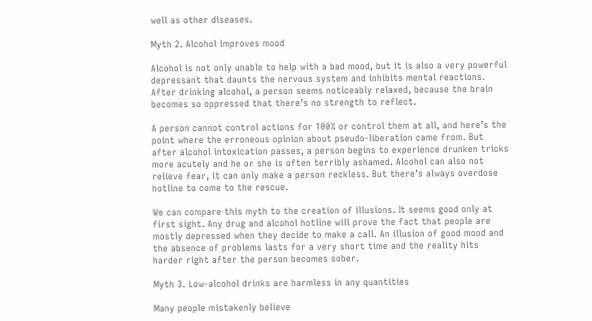well as other diseases.

Myth 2. Alcohol improves mood

Alcohol is not only unable to help with a bad mood, but it is also a very powerful depressant that daunts the nervous system and inhibits mental reactions. After drinking alcohol, a person seems noticeably relaxed, because the brain becomes so oppressed that there’s no strength to reflect.

A person cannot control actions for 100% or control them at all, and here’s the point where the erroneous opinion about pseudo-liberation came from. But after alcohol intoxication passes, a person begins to experience drunken tricks more acutely and he or she is often terribly ashamed. Alcohol can also not relieve fear, it can only make a person reckless. But there’s always overdose hotline to come to the rescue.

We can compare this myth to the creation of illusions. It seems good only at first sight. Any drug and alcohol hotline will prove the fact that people are mostly depressed when they decide to make a call. An illusion of good mood and the absence of problems lasts for a very short time and the reality hits harder right after the person becomes sober.

Myth 3. Low-alcohol drinks are harmless in any quantities

Many people mistakenly believe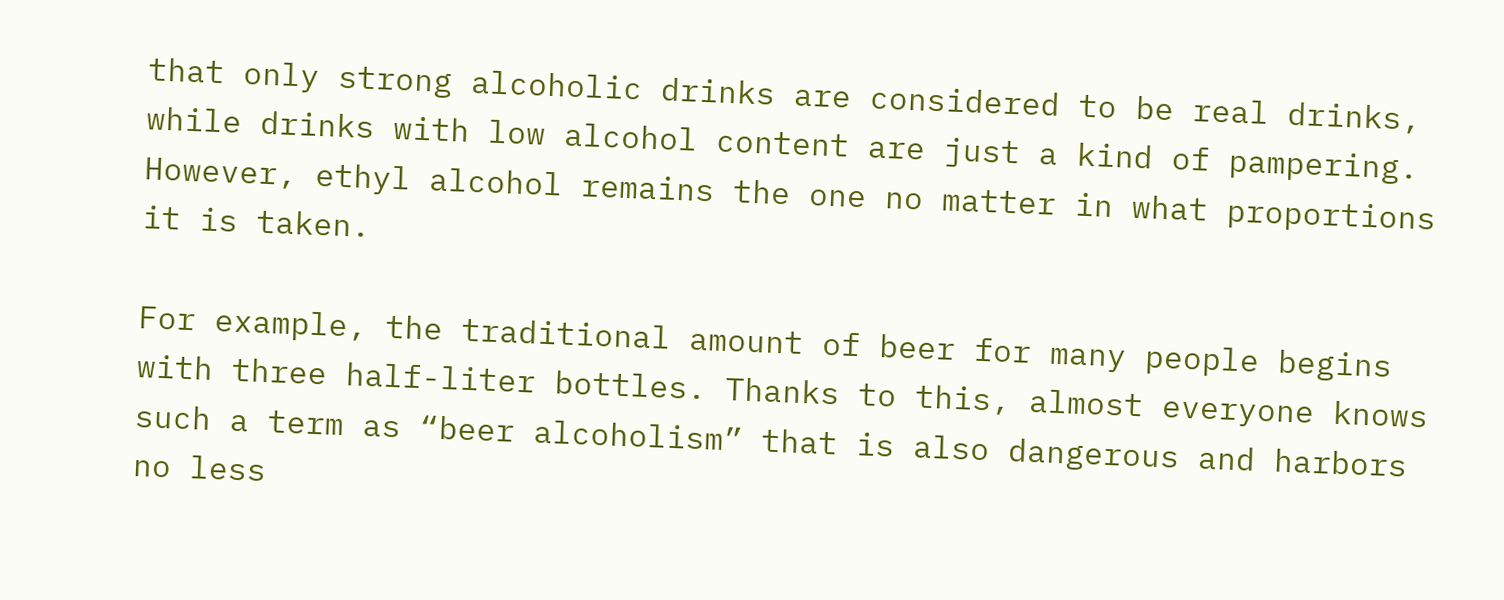that only strong alcoholic drinks are considered to be real drinks, while drinks with low alcohol content are just a kind of pampering. However, ethyl alcohol remains the one no matter in what proportions it is taken.

For example, the traditional amount of beer for many people begins with three half-liter bottles. Thanks to this, almost everyone knows such a term as “beer alcoholism” that is also dangerous and harbors no less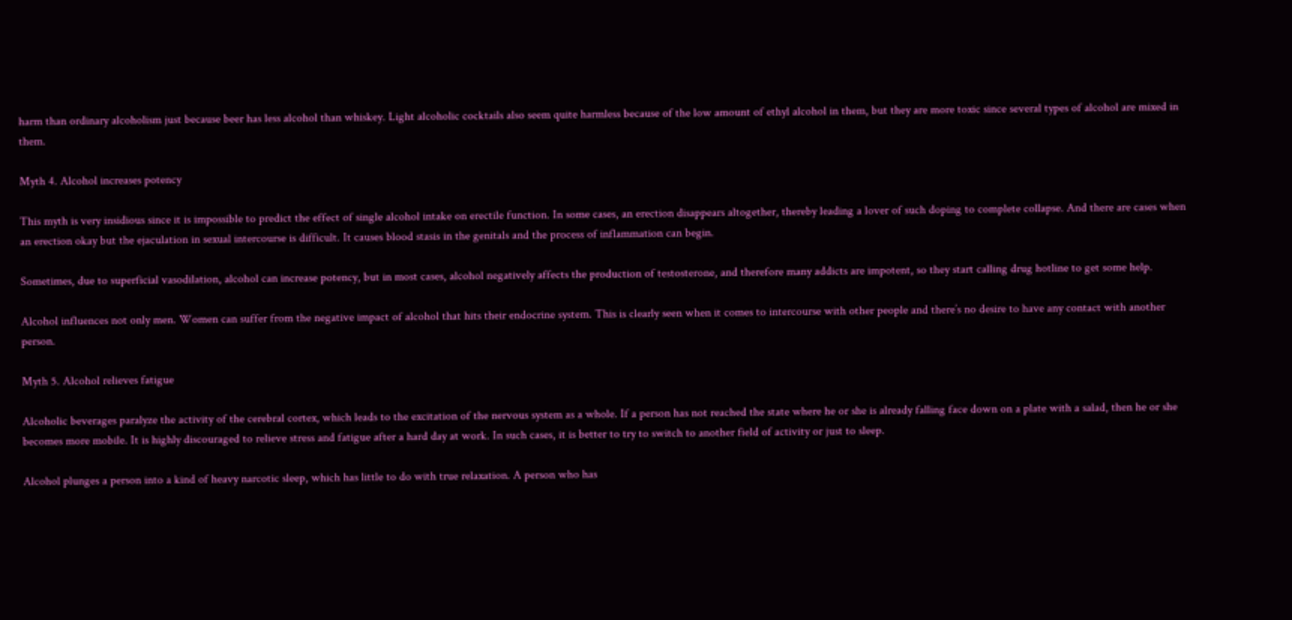harm than ordinary alcoholism just because beer has less alcohol than whiskey. Light alcoholic cocktails also seem quite harmless because of the low amount of ethyl alcohol in them, but they are more toxic since several types of alcohol are mixed in them.

Myth 4. Alcohol increases potency

This myth is very insidious since it is impossible to predict the effect of single alcohol intake on erectile function. In some cases, an erection disappears altogether, thereby leading a lover of such doping to complete collapse. And there are cases when an erection okay but the ejaculation in sexual intercourse is difficult. It causes blood stasis in the genitals and the process of inflammation can begin.

Sometimes, due to superficial vasodilation, alcohol can increase potency, but in most cases, alcohol negatively affects the production of testosterone, and therefore many addicts are impotent, so they start calling drug hotline to get some help.

Alcohol influences not only men. Women can suffer from the negative impact of alcohol that hits their endocrine system. This is clearly seen when it comes to intercourse with other people and there’s no desire to have any contact with another person.

Myth 5. Alcohol relieves fatigue

Alcoholic beverages paralyze the activity of the cerebral cortex, which leads to the excitation of the nervous system as a whole. If a person has not reached the state where he or she is already falling face down on a plate with a salad, then he or she becomes more mobile. It is highly discouraged to relieve stress and fatigue after a hard day at work. In such cases, it is better to try to switch to another field of activity or just to sleep.

Alcohol plunges a person into a kind of heavy narcotic sleep, which has little to do with true relaxation. A person who has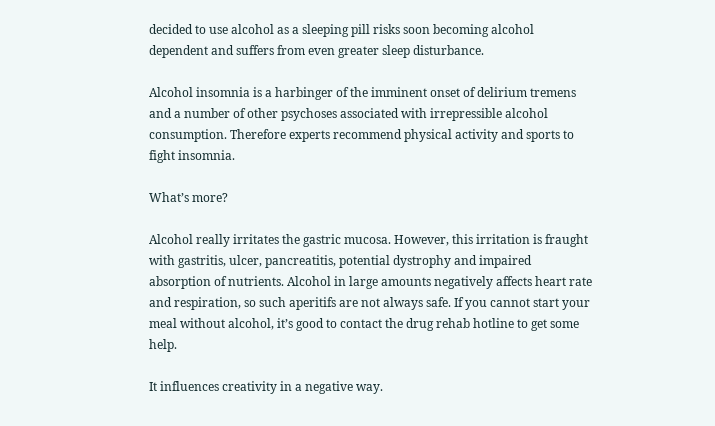decided to use alcohol as a sleeping pill risks soon becoming alcohol dependent and suffers from even greater sleep disturbance.

Alcohol insomnia is a harbinger of the imminent onset of delirium tremens and a number of other psychoses associated with irrepressible alcohol consumption. Therefore experts recommend physical activity and sports to fight insomnia.

What’s more?

Alcohol really irritates the gastric mucosa. However, this irritation is fraught with gastritis, ulcer, pancreatitis, potential dystrophy and impaired absorption of nutrients. Alcohol in large amounts negatively affects heart rate and respiration, so such aperitifs are not always safe. If you cannot start your meal without alcohol, it’s good to contact the drug rehab hotline to get some help.

It influences creativity in a negative way.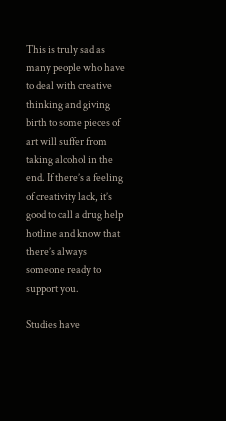This is truly sad as many people who have to deal with creative thinking and giving birth to some pieces of art will suffer from taking alcohol in the end. If there’s a feeling of creativity lack, it’s good to call a drug help hotline and know that there’s always someone ready to support you.

Studies have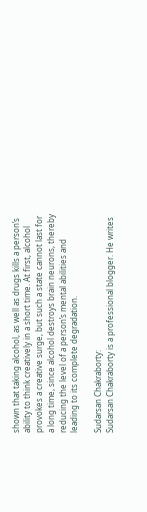shown that taking alcohol, as well as drugs kills a person’s ability to think creatively in a short time. At first, alcohol provokes a creative surge, but such a state cannot last for a long time, since alcohol destroys brain neurons, thereby reducing the level of a person’s mental abilities and leading to its complete degradation.

Sudarsan Chakraborty:
Sudarsan Chakraborty is a professional blogger. He writes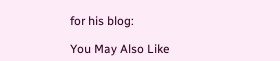for his blog:

You May Also Like